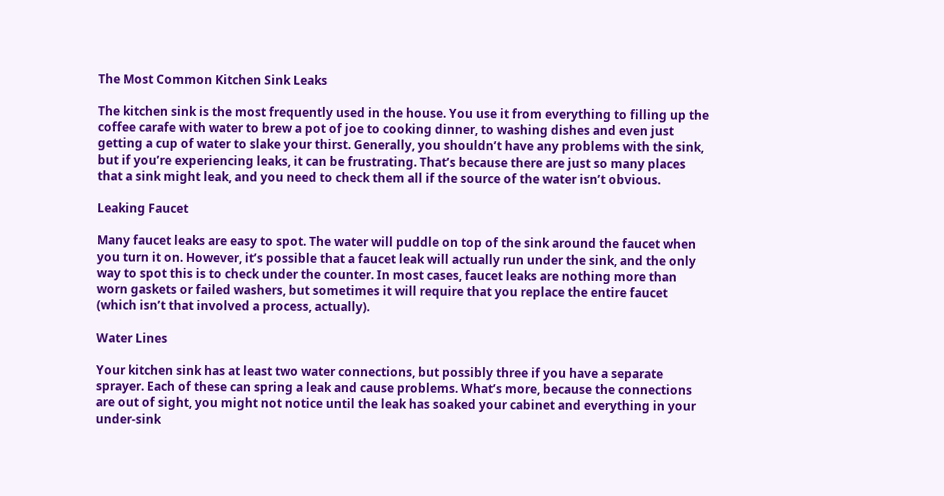The Most Common Kitchen Sink Leaks

The kitchen sink is the most frequently used in the house. You use it from everything to filling up the coffee carafe with water to brew a pot of joe to cooking dinner, to washing dishes and even just getting a cup of water to slake your thirst. Generally, you shouldn’t have any problems with the sink, but if you’re experiencing leaks, it can be frustrating. That’s because there are just so many places that a sink might leak, and you need to check them all if the source of the water isn’t obvious.

Leaking Faucet

Many faucet leaks are easy to spot. The water will puddle on top of the sink around the faucet when you turn it on. However, it’s possible that a faucet leak will actually run under the sink, and the only way to spot this is to check under the counter. In most cases, faucet leaks are nothing more than worn gaskets or failed washers, but sometimes it will require that you replace the entire faucet (which isn’t that involved a process, actually).

Water Lines

Your kitchen sink has at least two water connections, but possibly three if you have a separate sprayer. Each of these can spring a leak and cause problems. What’s more, because the connections are out of sight, you might not notice until the leak has soaked your cabinet and everything in your under-sink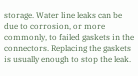storage. Water line leaks can be due to corrosion, or more commonly, to failed gaskets in the connectors. Replacing the gaskets is usually enough to stop the leak.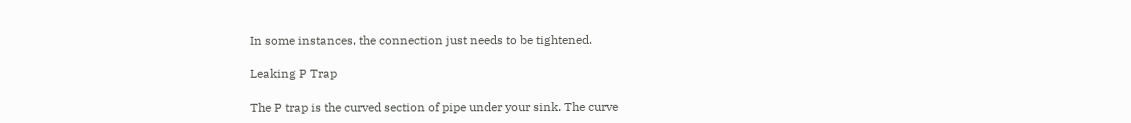In some instances, the connection just needs to be tightened.

Leaking P Trap

The P trap is the curved section of pipe under your sink. The curve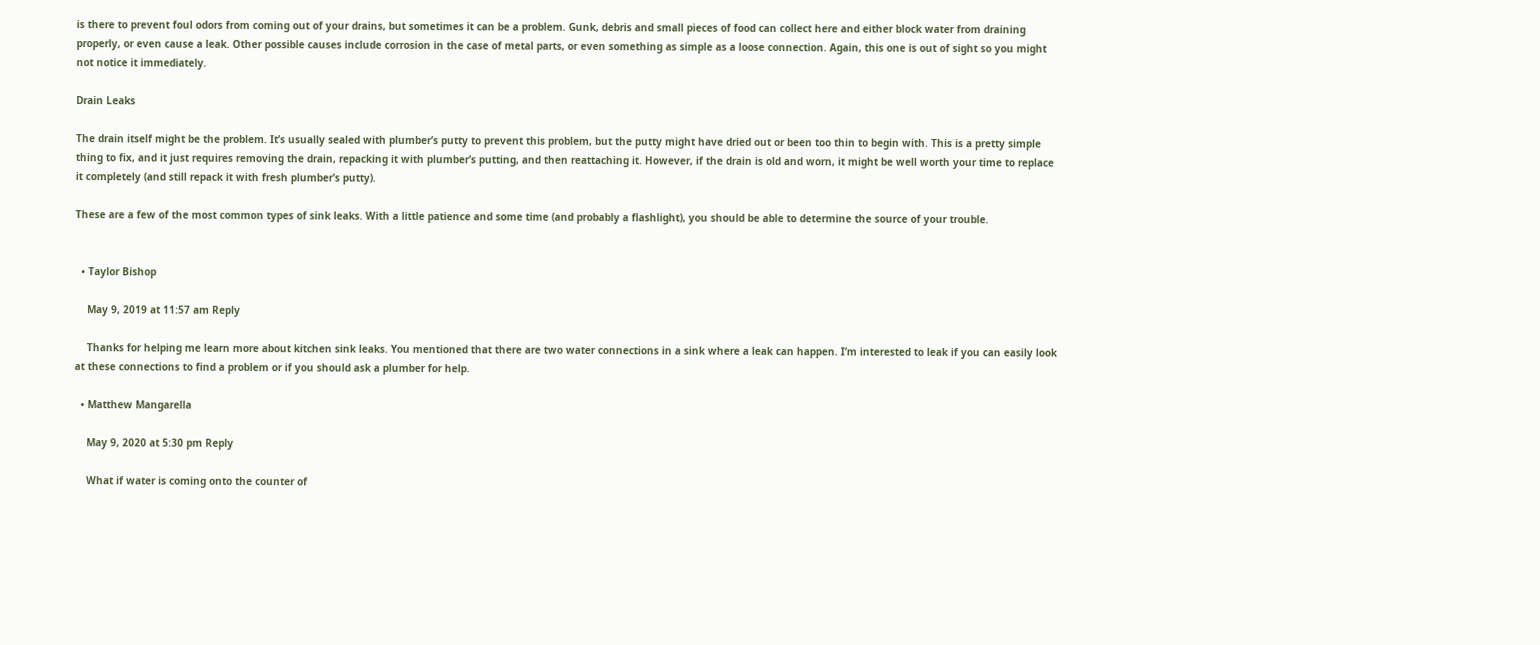is there to prevent foul odors from coming out of your drains, but sometimes it can be a problem. Gunk, debris and small pieces of food can collect here and either block water from draining properly, or even cause a leak. Other possible causes include corrosion in the case of metal parts, or even something as simple as a loose connection. Again, this one is out of sight so you might not notice it immediately.

Drain Leaks

The drain itself might be the problem. It’s usually sealed with plumber’s putty to prevent this problem, but the putty might have dried out or been too thin to begin with. This is a pretty simple thing to fix, and it just requires removing the drain, repacking it with plumber’s putting, and then reattaching it. However, if the drain is old and worn, it might be well worth your time to replace it completely (and still repack it with fresh plumber’s putty).

These are a few of the most common types of sink leaks. With a little patience and some time (and probably a flashlight), you should be able to determine the source of your trouble.


  • Taylor Bishop

    May 9, 2019 at 11:57 am Reply

    Thanks for helping me learn more about kitchen sink leaks. You mentioned that there are two water connections in a sink where a leak can happen. I’m interested to leak if you can easily look at these connections to find a problem or if you should ask a plumber for help.

  • Matthew Mangarella

    May 9, 2020 at 5:30 pm Reply

    What if water is coming onto the counter of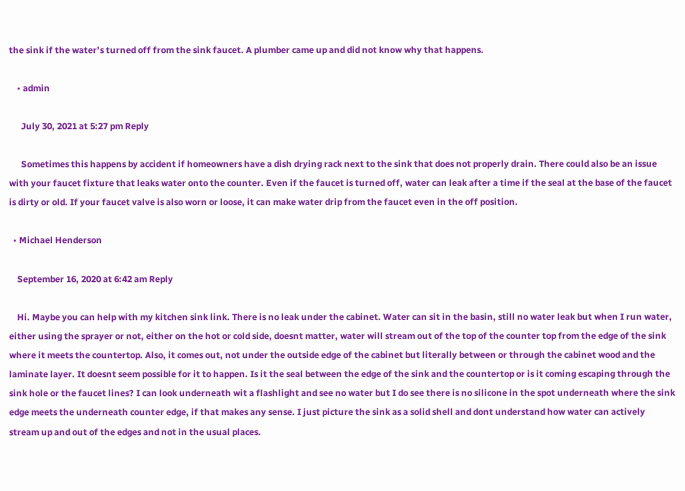the sink if the water’s turned off from the sink faucet. A plumber came up and did not know why that happens.

    • admin

      July 30, 2021 at 5:27 pm Reply

      Sometimes this happens by accident if homeowners have a dish drying rack next to the sink that does not properly drain. There could also be an issue with your faucet fixture that leaks water onto the counter. Even if the faucet is turned off, water can leak after a time if the seal at the base of the faucet is dirty or old. If your faucet valve is also worn or loose, it can make water drip from the faucet even in the off position.

  • Michael Henderson

    September 16, 2020 at 6:42 am Reply

    Hi. Maybe you can help with my kitchen sink link. There is no leak under the cabinet. Water can sit in the basin, still no water leak but when I run water, either using the sprayer or not, either on the hot or cold side, doesnt matter, water will stream out of the top of the counter top from the edge of the sink where it meets the countertop. Also, it comes out, not under the outside edge of the cabinet but literally between or through the cabinet wood and the laminate layer. It doesnt seem possible for it to happen. Is it the seal between the edge of the sink and the countertop or is it coming escaping through the sink hole or the faucet lines? I can look underneath wit a flashlight and see no water but I do see there is no silicone in the spot underneath where the sink edge meets the underneath counter edge, if that makes any sense. I just picture the sink as a solid shell and dont understand how water can actively stream up and out of the edges and not in the usual places.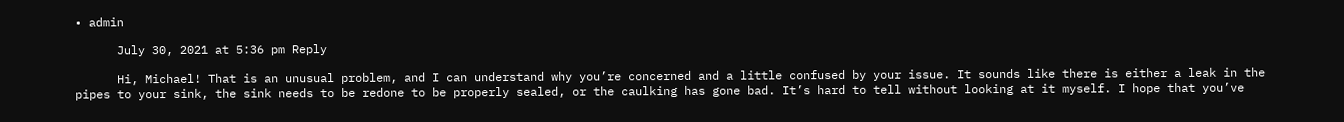• admin

      July 30, 2021 at 5:36 pm Reply

      Hi, Michael! That is an unusual problem, and I can understand why you’re concerned and a little confused by your issue. It sounds like there is either a leak in the pipes to your sink, the sink needs to be redone to be properly sealed, or the caulking has gone bad. It’s hard to tell without looking at it myself. I hope that you’ve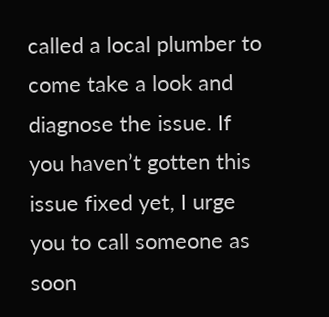called a local plumber to come take a look and diagnose the issue. If you haven’t gotten this issue fixed yet, I urge you to call someone as soon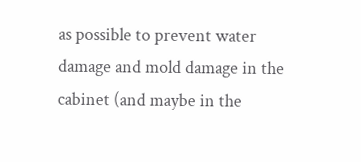as possible to prevent water damage and mold damage in the cabinet (and maybe in the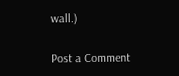wall.)

Post a Comment